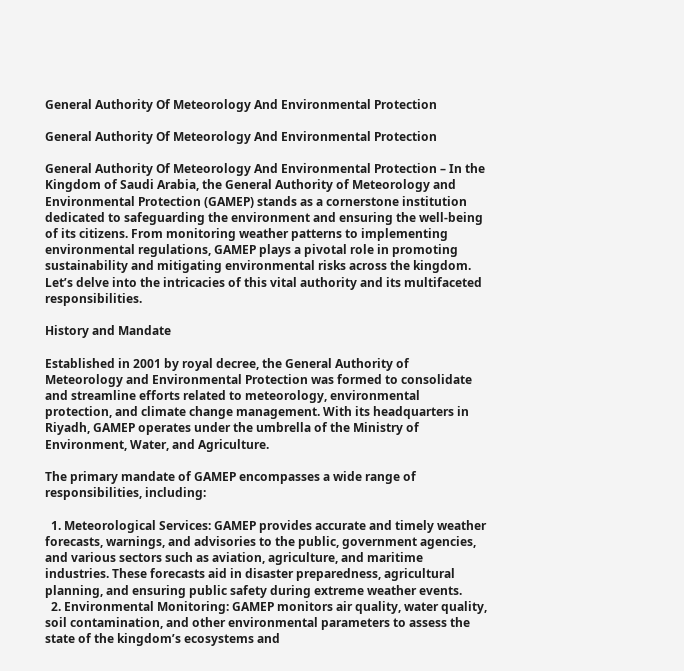General Authority Of Meteorology And Environmental Protection

General Authority Of Meteorology And Environmental Protection

General Authority Of Meteorology And Environmental Protection – In the Kingdom of Saudi Arabia, the General Authority of Meteorology and Environmental Protection (GAMEP) stands as a cornerstone institution dedicated to safeguarding the environment and ensuring the well-being of its citizens. From monitoring weather patterns to implementing environmental regulations, GAMEP plays a pivotal role in promoting sustainability and mitigating environmental risks across the kingdom. Let’s delve into the intricacies of this vital authority and its multifaceted responsibilities.

History and Mandate

Established in 2001 by royal decree, the General Authority of Meteorology and Environmental Protection was formed to consolidate and streamline efforts related to meteorology, environmental protection, and climate change management. With its headquarters in Riyadh, GAMEP operates under the umbrella of the Ministry of Environment, Water, and Agriculture.

The primary mandate of GAMEP encompasses a wide range of responsibilities, including:

  1. Meteorological Services: GAMEP provides accurate and timely weather forecasts, warnings, and advisories to the public, government agencies, and various sectors such as aviation, agriculture, and maritime industries. These forecasts aid in disaster preparedness, agricultural planning, and ensuring public safety during extreme weather events.
  2. Environmental Monitoring: GAMEP monitors air quality, water quality, soil contamination, and other environmental parameters to assess the state of the kingdom’s ecosystems and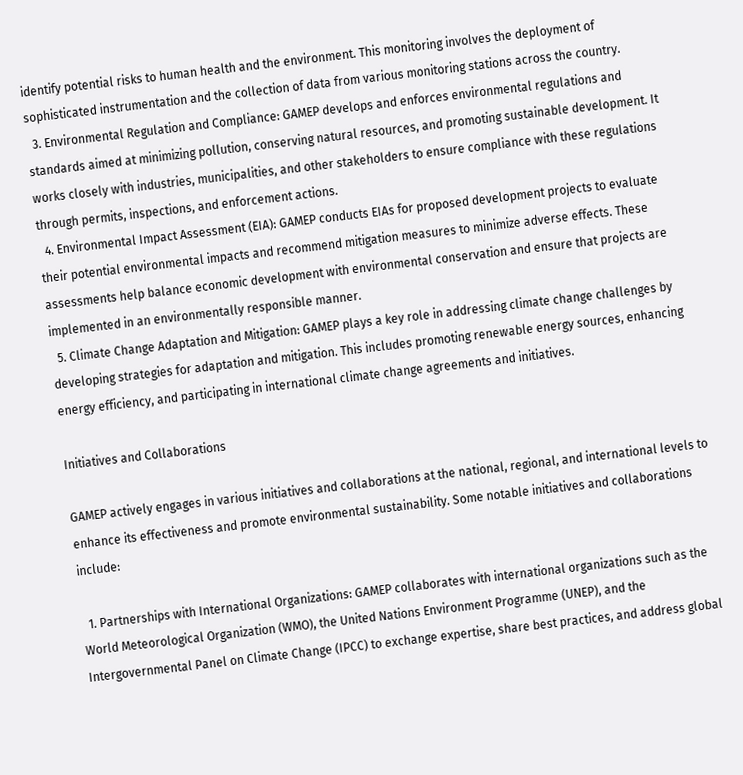identify potential risks to human health and the environment. This monitoring involves the deployment of sophisticated instrumentation and the collection of data from various monitoring stations across the country.
  3. Environmental Regulation and Compliance: GAMEP develops and enforces environmental regulations and standards aimed at minimizing pollution, conserving natural resources, and promoting sustainable development. It works closely with industries, municipalities, and other stakeholders to ensure compliance with these regulations through permits, inspections, and enforcement actions.
  4. Environmental Impact Assessment (EIA): GAMEP conducts EIAs for proposed development projects to evaluate their potential environmental impacts and recommend mitigation measures to minimize adverse effects. These assessments help balance economic development with environmental conservation and ensure that projects are implemented in an environmentally responsible manner.
  5. Climate Change Adaptation and Mitigation: GAMEP plays a key role in addressing climate change challenges by developing strategies for adaptation and mitigation. This includes promoting renewable energy sources, enhancing energy efficiency, and participating in international climate change agreements and initiatives.

Initiatives and Collaborations

GAMEP actively engages in various initiatives and collaborations at the national, regional, and international levels to enhance its effectiveness and promote environmental sustainability. Some notable initiatives and collaborations include:

  1. Partnerships with International Organizations: GAMEP collaborates with international organizations such as the World Meteorological Organization (WMO), the United Nations Environment Programme (UNEP), and the Intergovernmental Panel on Climate Change (IPCC) to exchange expertise, share best practices, and address global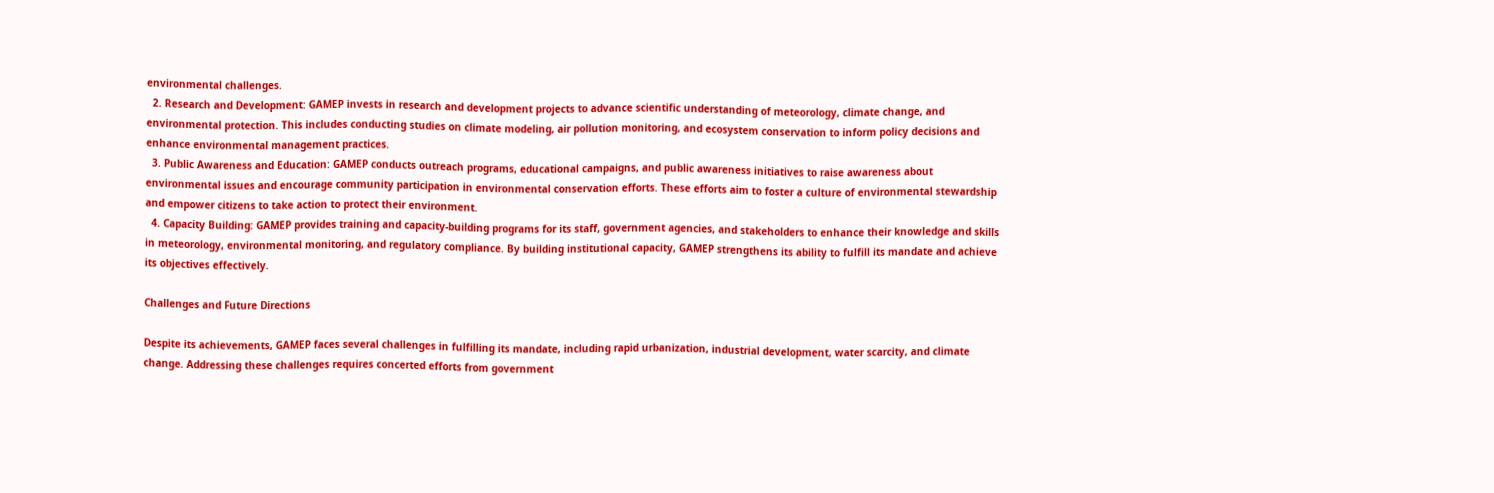environmental challenges.
  2. Research and Development: GAMEP invests in research and development projects to advance scientific understanding of meteorology, climate change, and environmental protection. This includes conducting studies on climate modeling, air pollution monitoring, and ecosystem conservation to inform policy decisions and enhance environmental management practices.
  3. Public Awareness and Education: GAMEP conducts outreach programs, educational campaigns, and public awareness initiatives to raise awareness about environmental issues and encourage community participation in environmental conservation efforts. These efforts aim to foster a culture of environmental stewardship and empower citizens to take action to protect their environment.
  4. Capacity Building: GAMEP provides training and capacity-building programs for its staff, government agencies, and stakeholders to enhance their knowledge and skills in meteorology, environmental monitoring, and regulatory compliance. By building institutional capacity, GAMEP strengthens its ability to fulfill its mandate and achieve its objectives effectively.

Challenges and Future Directions

Despite its achievements, GAMEP faces several challenges in fulfilling its mandate, including rapid urbanization, industrial development, water scarcity, and climate change. Addressing these challenges requires concerted efforts from government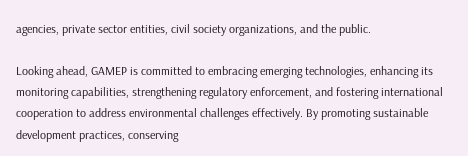agencies, private sector entities, civil society organizations, and the public.

Looking ahead, GAMEP is committed to embracing emerging technologies, enhancing its monitoring capabilities, strengthening regulatory enforcement, and fostering international cooperation to address environmental challenges effectively. By promoting sustainable development practices, conserving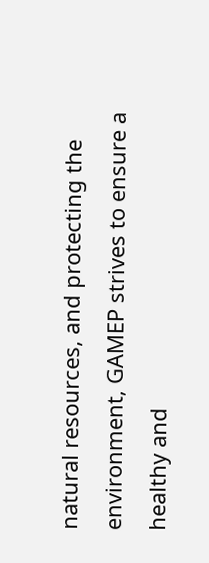natural resources, and protecting the environment, GAMEP strives to ensure a healthy and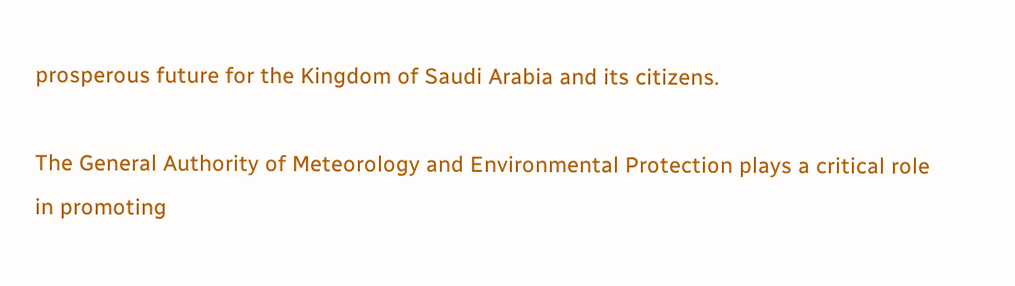prosperous future for the Kingdom of Saudi Arabia and its citizens.

The General Authority of Meteorology and Environmental Protection plays a critical role in promoting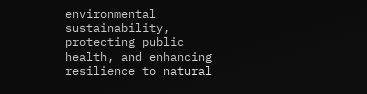environmental sustainability, protecting public health, and enhancing resilience to natural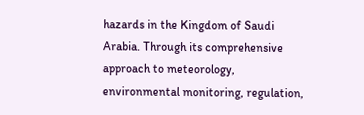hazards in the Kingdom of Saudi Arabia. Through its comprehensive approach to meteorology, environmental monitoring, regulation,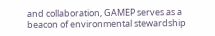and collaboration, GAMEP serves as a beacon of environmental stewardship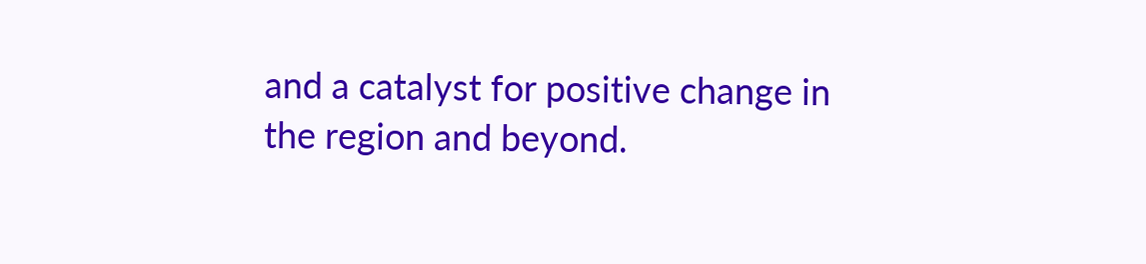and a catalyst for positive change in the region and beyond.